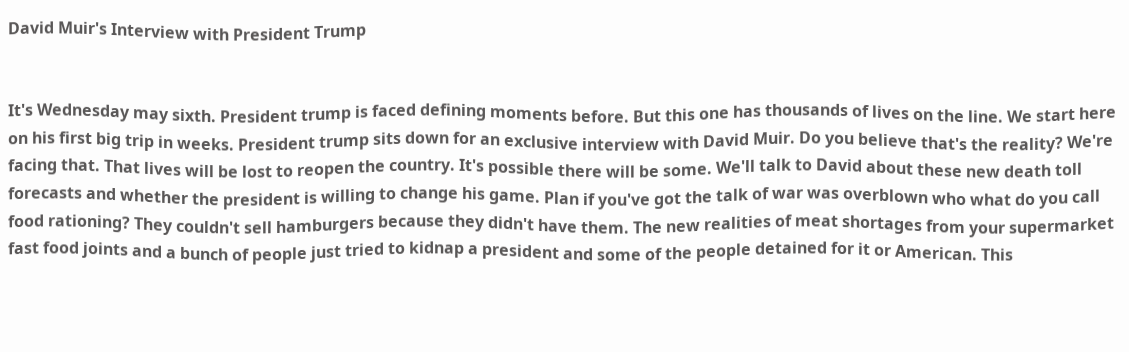David Muir's Interview with President Trump


It's Wednesday may sixth. President trump is faced defining moments before. But this one has thousands of lives on the line. We start here on his first big trip in weeks. President trump sits down for an exclusive interview with David Muir. Do you believe that's the reality? We're facing that. That lives will be lost to reopen the country. It's possible there will be some. We'll talk to David about these new death toll forecasts and whether the president is willing to change his game. Plan if you've got the talk of war was overblown who what do you call food rationing? They couldn't sell hamburgers because they didn't have them. The new realities of meat shortages from your supermarket fast food joints and a bunch of people just tried to kidnap a president and some of the people detained for it or American. This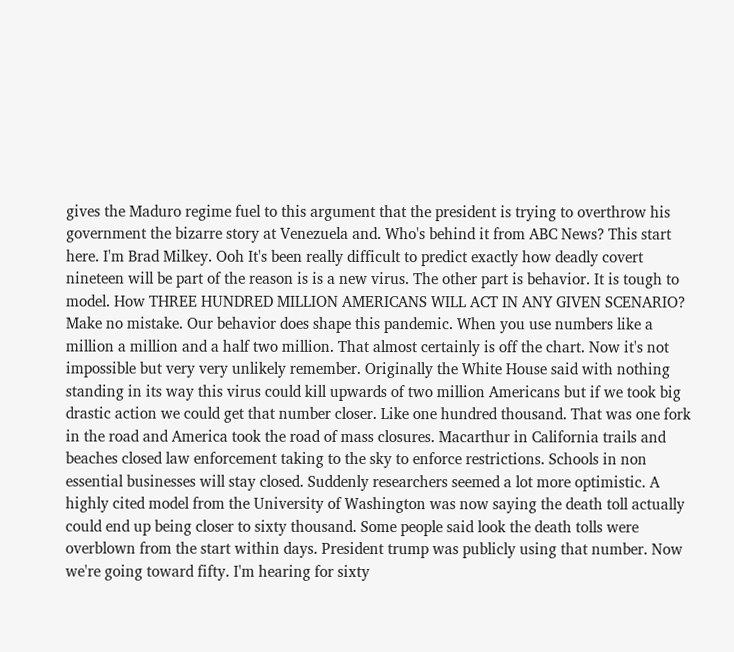gives the Maduro regime fuel to this argument that the president is trying to overthrow his government the bizarre story at Venezuela and. Who's behind it from ABC News? This start here. I'm Brad Milkey. Ooh It's been really difficult to predict exactly how deadly covert nineteen will be part of the reason is is a new virus. The other part is behavior. It is tough to model. How THREE HUNDRED MILLION AMERICANS WILL ACT IN ANY GIVEN SCENARIO? Make no mistake. Our behavior does shape this pandemic. When you use numbers like a million a million and a half two million. That almost certainly is off the chart. Now it's not impossible but very very unlikely remember. Originally the White House said with nothing standing in its way this virus could kill upwards of two million Americans but if we took big drastic action we could get that number closer. Like one hundred thousand. That was one fork in the road and America took the road of mass closures. Macarthur in California trails and beaches closed law enforcement taking to the sky to enforce restrictions. Schools in non essential businesses will stay closed. Suddenly researchers seemed a lot more optimistic. A highly cited model from the University of Washington was now saying the death toll actually could end up being closer to sixty thousand. Some people said look the death tolls were overblown from the start within days. President trump was publicly using that number. Now we're going toward fifty. I'm hearing for sixty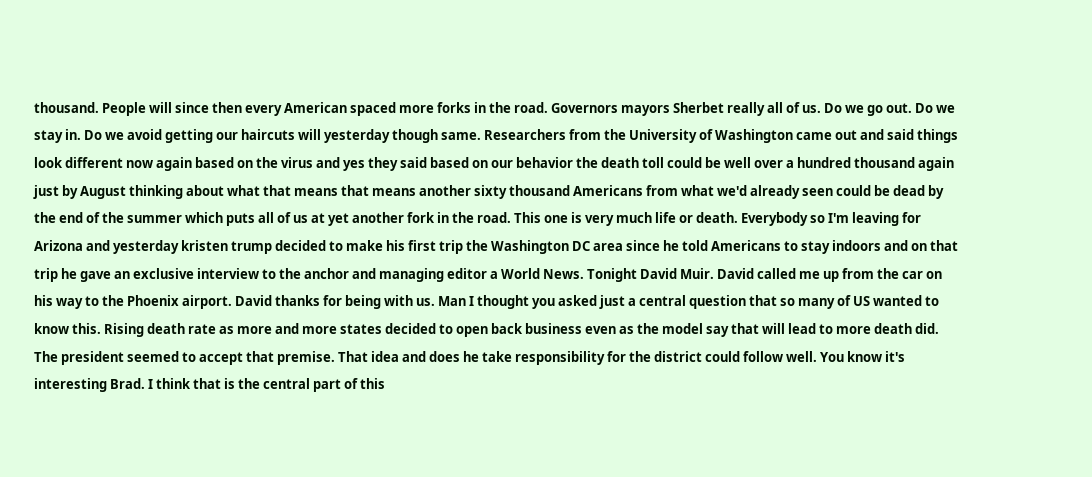thousand. People will since then every American spaced more forks in the road. Governors mayors Sherbet really all of us. Do we go out. Do we stay in. Do we avoid getting our haircuts will yesterday though same. Researchers from the University of Washington came out and said things look different now again based on the virus and yes they said based on our behavior the death toll could be well over a hundred thousand again just by August thinking about what that means that means another sixty thousand Americans from what we'd already seen could be dead by the end of the summer which puts all of us at yet another fork in the road. This one is very much life or death. Everybody so I'm leaving for Arizona and yesterday kristen trump decided to make his first trip the Washington DC area since he told Americans to stay indoors and on that trip he gave an exclusive interview to the anchor and managing editor a World News. Tonight David Muir. David called me up from the car on his way to the Phoenix airport. David thanks for being with us. Man I thought you asked just a central question that so many of US wanted to know this. Rising death rate as more and more states decided to open back business even as the model say that will lead to more death did. The president seemed to accept that premise. That idea and does he take responsibility for the district could follow well. You know it's interesting Brad. I think that is the central part of this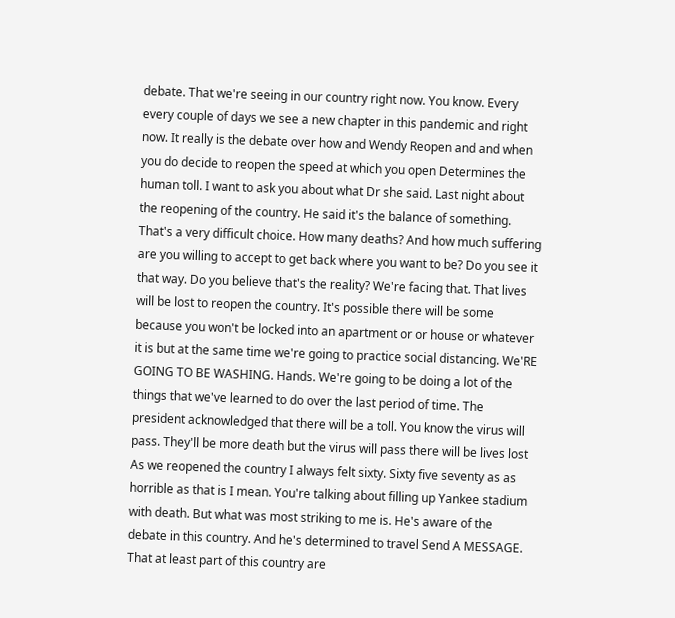debate. That we're seeing in our country right now. You know. Every every couple of days we see a new chapter in this pandemic and right now. It really is the debate over how and Wendy Reopen and and when you do decide to reopen the speed at which you open Determines the human toll. I want to ask you about what Dr she said. Last night about the reopening of the country. He said it's the balance of something. That's a very difficult choice. How many deaths? And how much suffering are you willing to accept to get back where you want to be? Do you see it that way. Do you believe that's the reality? We're facing that. That lives will be lost to reopen the country. It's possible there will be some because you won't be locked into an apartment or or house or whatever it is but at the same time we're going to practice social distancing. We'RE GOING TO BE WASHING. Hands. We're going to be doing a lot of the things that we've learned to do over the last period of time. The president acknowledged that there will be a toll. You know the virus will pass. They'll be more death but the virus will pass there will be lives lost As we reopened the country I always felt sixty. Sixty five seventy as as horrible as that is I mean. You're talking about filling up Yankee stadium with death. But what was most striking to me is. He's aware of the debate in this country. And he's determined to travel Send A MESSAGE. That at least part of this country are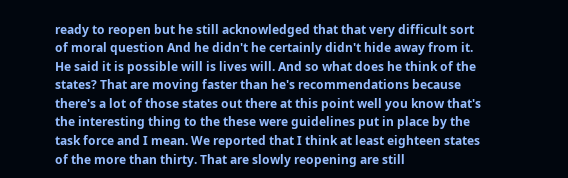ready to reopen but he still acknowledged that that very difficult sort of moral question And he didn't he certainly didn't hide away from it. He said it is possible will is lives will. And so what does he think of the states? That are moving faster than he's recommendations because there's a lot of those states out there at this point well you know that's the interesting thing to the these were guidelines put in place by the task force and I mean. We reported that I think at least eighteen states of the more than thirty. That are slowly reopening are still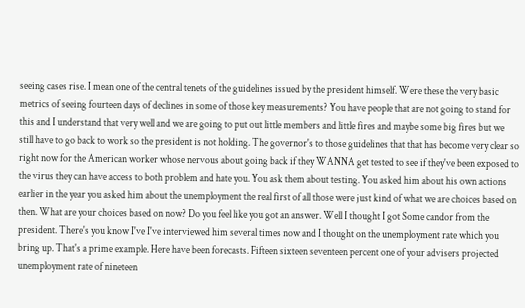seeing cases rise. I mean one of the central tenets of the guidelines issued by the president himself. Were these the very basic metrics of seeing fourteen days of declines in some of those key measurements? You have people that are not going to stand for this and I understand that very well and we are going to put out little members and little fires and maybe some big fires but we still have to go back to work so the president is not holding. The governor's to those guidelines that that has become very clear so right now for the American worker whose nervous about going back if they WANNA get tested to see if they've been exposed to the virus they can have access to both problem and hate you. You ask them about testing. You asked him about his own actions earlier in the year you asked him about the unemployment the real first of all those were just kind of what we are choices based on then. What are your choices based on now? Do you feel like you got an answer. Well I thought I got Some candor from the president. There's you know I've I've interviewed him several times now and I thought on the unemployment rate which you bring up. That's a prime example. Here have been forecasts. Fifteen sixteen seventeen percent one of your advisers projected unemployment rate of nineteen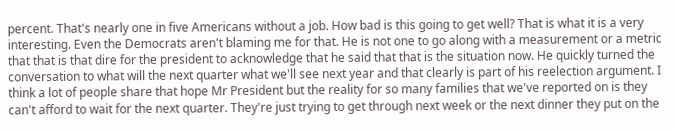percent. That's nearly one in five Americans without a job. How bad is this going to get well? That is what it is a very interesting. Even the Democrats aren't blaming me for that. He is not one to go along with a measurement or a metric that that is that dire for the president to acknowledge that he said that that is the situation now. He quickly turned the conversation to what will the next quarter what we'll see next year and that clearly is part of his reelection argument. I think a lot of people share that hope Mr President but the reality for so many families that we've reported on is they can't afford to wait for the next quarter. They're just trying to get through next week or the next dinner they put on the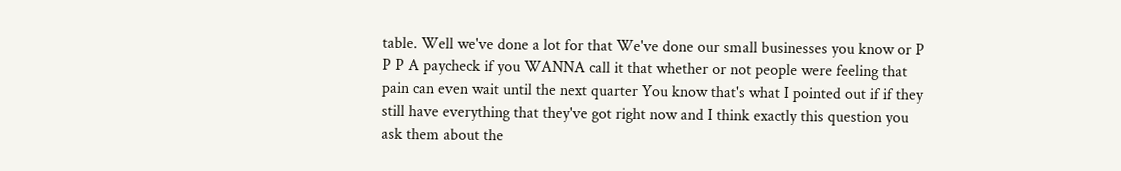table. Well we've done a lot for that We've done our small businesses you know or P P P A paycheck if you WANNA call it that whether or not people were feeling that pain can even wait until the next quarter You know that's what I pointed out if if they still have everything that they've got right now and I think exactly this question you ask them about the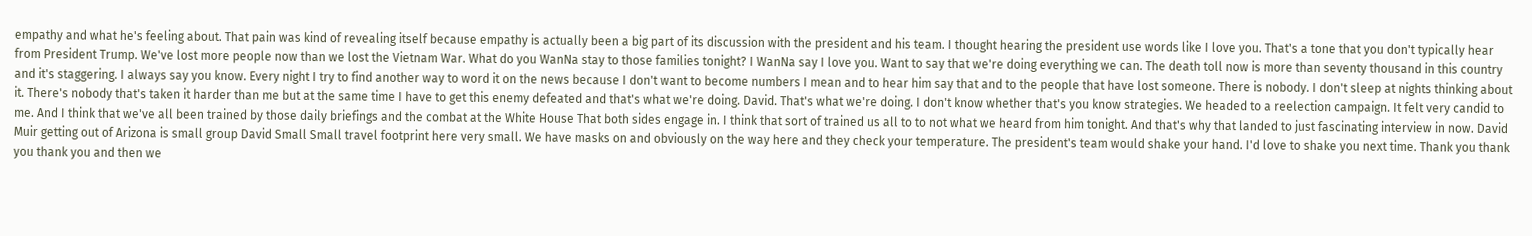empathy and what he's feeling about. That pain was kind of revealing itself because empathy is actually been a big part of its discussion with the president and his team. I thought hearing the president use words like I love you. That's a tone that you don't typically hear from President Trump. We've lost more people now than we lost the Vietnam War. What do you WanNa stay to those families tonight? I WanNa say I love you. Want to say that we're doing everything we can. The death toll now is more than seventy thousand in this country and it's staggering. I always say you know. Every night I try to find another way to word it on the news because I don't want to become numbers I mean and to hear him say that and to the people that have lost someone. There is nobody. I don't sleep at nights thinking about it. There's nobody that's taken it harder than me but at the same time I have to get this enemy defeated and that's what we're doing. David. That's what we're doing. I don't know whether that's you know strategies. We headed to a reelection campaign. It felt very candid to me. And I think that we've all been trained by those daily briefings and the combat at the White House That both sides engage in. I think that sort of trained us all to to not what we heard from him tonight. And that's why that landed to just fascinating interview in now. David Muir getting out of Arizona is small group David Small Small travel footprint here very small. We have masks on and obviously on the way here and they check your temperature. The president's team would shake your hand. I'd love to shake you next time. Thank you thank you thank you and then we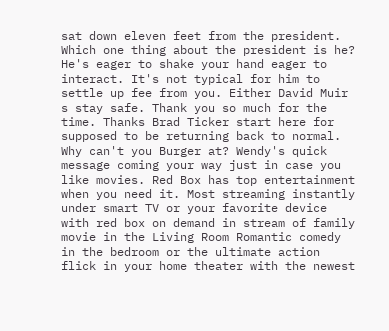sat down eleven feet from the president. Which one thing about the president is he? He's eager to shake your hand eager to interact. It's not typical for him to settle up fee from you. Either David Muir s stay safe. Thank you so much for the time. Thanks Brad Ticker start here for supposed to be returning back to normal. Why can't you Burger at? Wendy's quick message coming your way just in case you like movies. Red Box has top entertainment when you need it. Most streaming instantly under smart TV or your favorite device with red box on demand in stream of family movie in the Living Room Romantic comedy in the bedroom or the ultimate action flick in your home theater with the newest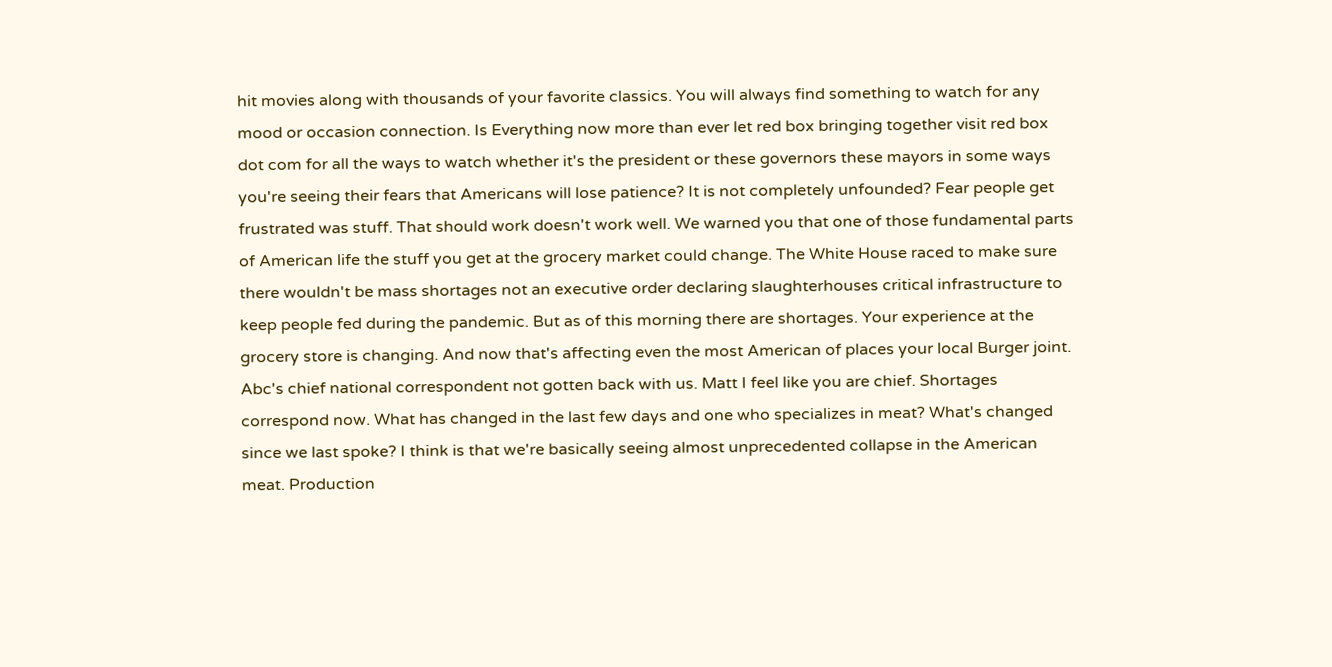hit movies along with thousands of your favorite classics. You will always find something to watch for any mood or occasion connection. Is Everything now more than ever let red box bringing together visit red box dot com for all the ways to watch whether it's the president or these governors these mayors in some ways you're seeing their fears that Americans will lose patience? It is not completely unfounded? Fear people get frustrated was stuff. That should work doesn't work well. We warned you that one of those fundamental parts of American life the stuff you get at the grocery market could change. The White House raced to make sure there wouldn't be mass shortages not an executive order declaring slaughterhouses critical infrastructure to keep people fed during the pandemic. But as of this morning there are shortages. Your experience at the grocery store is changing. And now that's affecting even the most American of places your local Burger joint. Abc's chief national correspondent not gotten back with us. Matt I feel like you are chief. Shortages correspond now. What has changed in the last few days and one who specializes in meat? What's changed since we last spoke? I think is that we're basically seeing almost unprecedented collapse in the American meat. Production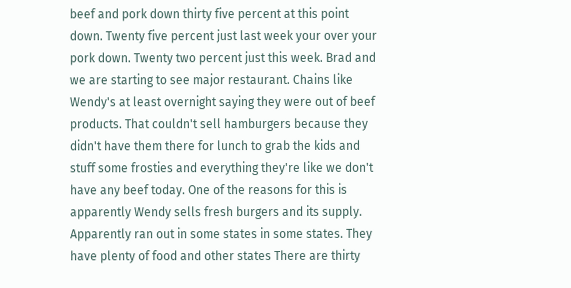beef and pork down thirty five percent at this point down. Twenty five percent just last week your over your pork down. Twenty two percent just this week. Brad and we are starting to see major restaurant. Chains like Wendy's at least overnight saying they were out of beef products. That couldn't sell hamburgers because they didn't have them there for lunch to grab the kids and stuff some frosties and everything they're like we don't have any beef today. One of the reasons for this is apparently Wendy sells fresh burgers and its supply. Apparently ran out in some states in some states. They have plenty of food and other states There are thirty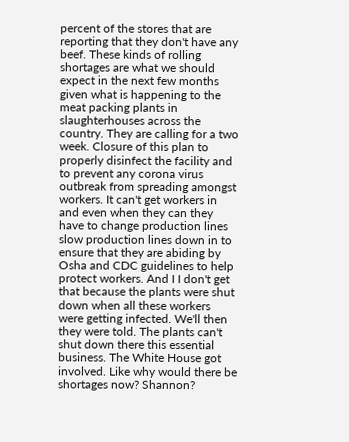percent of the stores that are reporting that they don't have any beef. These kinds of rolling shortages are what we should expect in the next few months given what is happening to the meat packing plants in slaughterhouses across the country. They are calling for a two week. Closure of this plan to properly disinfect the facility and to prevent any corona virus outbreak from spreading amongst workers. It can't get workers in and even when they can they have to change production lines slow production lines down in to ensure that they are abiding by Osha and CDC guidelines to help protect workers. And I I don't get that because the plants were shut down when all these workers were getting infected. We'll then they were told. The plants can't shut down there this essential business. The White House got involved. Like why would there be shortages now? Shannon?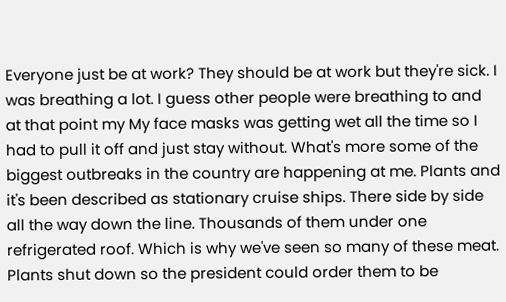Everyone just be at work? They should be at work but they're sick. I was breathing a lot. I guess other people were breathing to and at that point my My face masks was getting wet all the time so I had to pull it off and just stay without. What's more some of the biggest outbreaks in the country are happening at me. Plants and it's been described as stationary cruise ships. There side by side all the way down the line. Thousands of them under one refrigerated roof. Which is why we've seen so many of these meat. Plants shut down so the president could order them to be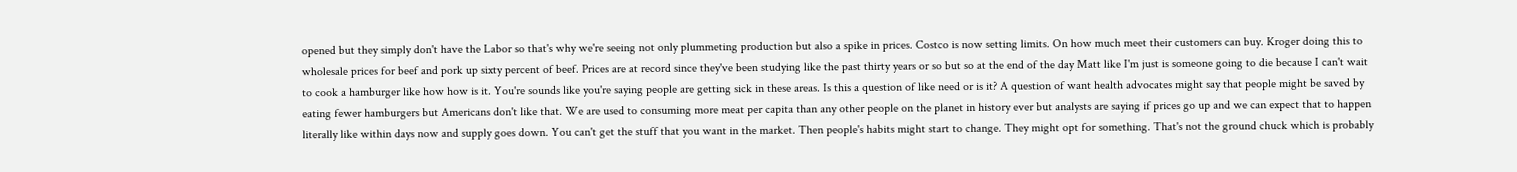opened but they simply don't have the Labor so that's why we're seeing not only plummeting production but also a spike in prices. Costco is now setting limits. On how much meet their customers can buy. Kroger doing this to wholesale prices for beef and pork up sixty percent of beef. Prices are at record since they've been studying like the past thirty years or so but so at the end of the day Matt like I'm just is someone going to die because I can't wait to cook a hamburger like how how is it. You're sounds like you're saying people are getting sick in these areas. Is this a question of like need or is it? A question of want health advocates might say that people might be saved by eating fewer hamburgers but Americans don't like that. We are used to consuming more meat per capita than any other people on the planet in history ever but analysts are saying if prices go up and we can expect that to happen literally like within days now and supply goes down. You can't get the stuff that you want in the market. Then people's habits might start to change. They might opt for something. That's not the ground chuck which is probably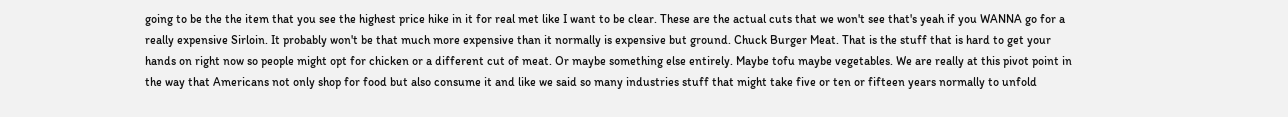going to be the the item that you see the highest price hike in it for real met like I want to be clear. These are the actual cuts that we won't see that's yeah if you WANNA go for a really expensive Sirloin. It probably won't be that much more expensive than it normally is expensive but ground. Chuck Burger Meat. That is the stuff that is hard to get your hands on right now so people might opt for chicken or a different cut of meat. Or maybe something else entirely. Maybe tofu maybe vegetables. We are really at this pivot point in the way that Americans not only shop for food but also consume it and like we said so many industries stuff that might take five or ten or fifteen years normally to unfold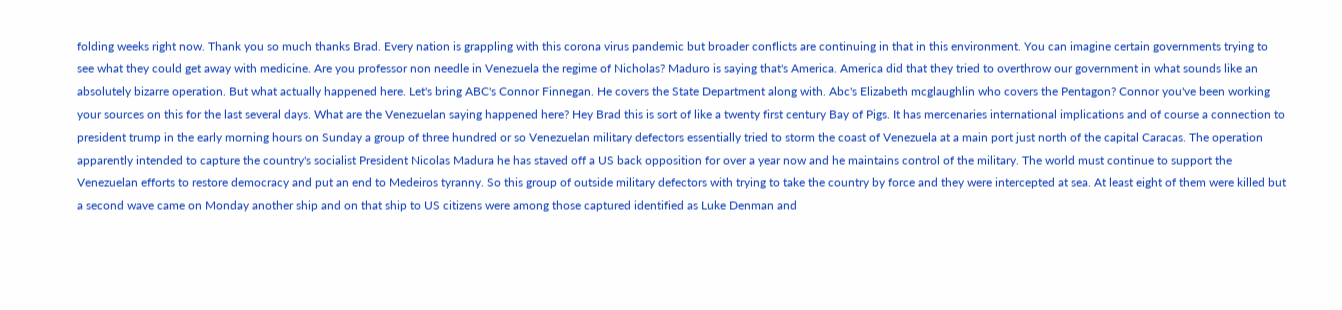folding weeks right now. Thank you so much thanks Brad. Every nation is grappling with this corona virus pandemic but broader conflicts are continuing in that in this environment. You can imagine certain governments trying to see what they could get away with medicine. Are you professor non needle in Venezuela the regime of Nicholas? Maduro is saying that's America. America did that they tried to overthrow our government in what sounds like an absolutely bizarre operation. But what actually happened here. Let's bring ABC's Connor Finnegan. He covers the State Department along with. Abc's Elizabeth mcglaughlin who covers the Pentagon? Connor you've been working your sources on this for the last several days. What are the Venezuelan saying happened here? Hey Brad this is sort of like a twenty first century Bay of Pigs. It has mercenaries international implications and of course a connection to president trump in the early morning hours on Sunday a group of three hundred or so Venezuelan military defectors essentially tried to storm the coast of Venezuela at a main port just north of the capital Caracas. The operation apparently intended to capture the country's socialist President Nicolas Madura he has staved off a US back opposition for over a year now and he maintains control of the military. The world must continue to support the Venezuelan efforts to restore democracy and put an end to Medeiros tyranny. So this group of outside military defectors with trying to take the country by force and they were intercepted at sea. At least eight of them were killed but a second wave came on Monday another ship and on that ship to US citizens were among those captured identified as Luke Denman and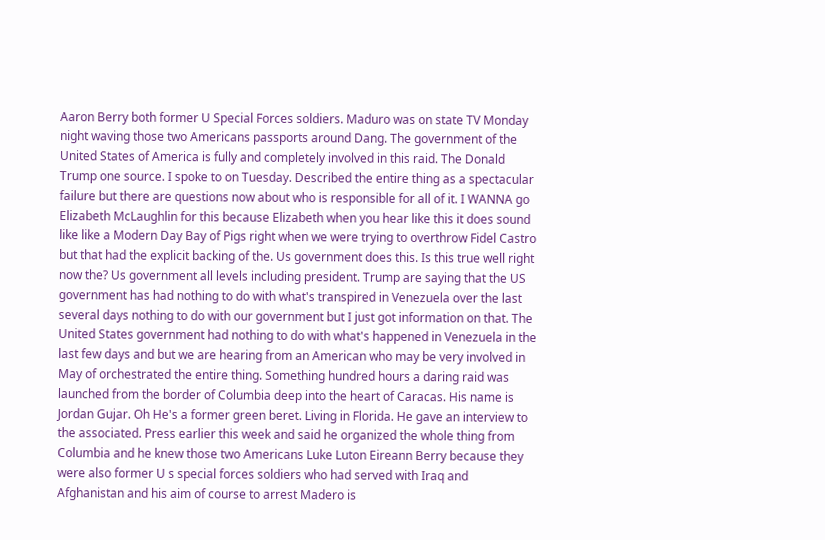Aaron Berry both former U Special Forces soldiers. Maduro was on state TV Monday night waving those two Americans passports around Dang. The government of the United States of America is fully and completely involved in this raid. The Donald Trump one source. I spoke to on Tuesday. Described the entire thing as a spectacular failure but there are questions now about who is responsible for all of it. I WANNA go Elizabeth McLaughlin for this because Elizabeth when you hear like this it does sound like like a Modern Day Bay of Pigs right when we were trying to overthrow Fidel Castro but that had the explicit backing of the. Us government does this. Is this true well right now the? Us government all levels including president. Trump are saying that the US government has had nothing to do with what's transpired in Venezuela over the last several days nothing to do with our government but I just got information on that. The United States government had nothing to do with what's happened in Venezuela in the last few days and but we are hearing from an American who may be very involved in May of orchestrated the entire thing. Something hundred hours a daring raid was launched from the border of Columbia deep into the heart of Caracas. His name is Jordan Gujar. Oh He's a former green beret. Living in Florida. He gave an interview to the associated. Press earlier this week and said he organized the whole thing from Columbia and he knew those two Americans Luke Luton Eireann Berry because they were also former U s special forces soldiers who had served with Iraq and Afghanistan and his aim of course to arrest Madero is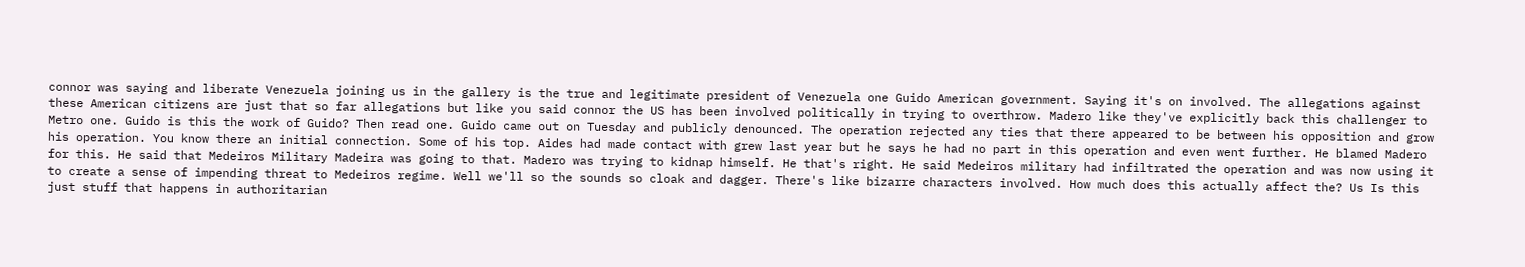connor was saying and liberate Venezuela joining us in the gallery is the true and legitimate president of Venezuela one Guido American government. Saying it's on involved. The allegations against these American citizens are just that so far allegations but like you said connor the US has been involved politically in trying to overthrow. Madero like they've explicitly back this challenger to Metro one. Guido is this the work of Guido? Then read one. Guido came out on Tuesday and publicly denounced. The operation rejected any ties that there appeared to be between his opposition and grow his operation. You know there an initial connection. Some of his top. Aides had made contact with grew last year but he says he had no part in this operation and even went further. He blamed Madero for this. He said that Medeiros Military Madeira was going to that. Madero was trying to kidnap himself. He that's right. He said Medeiros military had infiltrated the operation and was now using it to create a sense of impending threat to Medeiros regime. Well we'll so the sounds so cloak and dagger. There's like bizarre characters involved. How much does this actually affect the? Us Is this just stuff that happens in authoritarian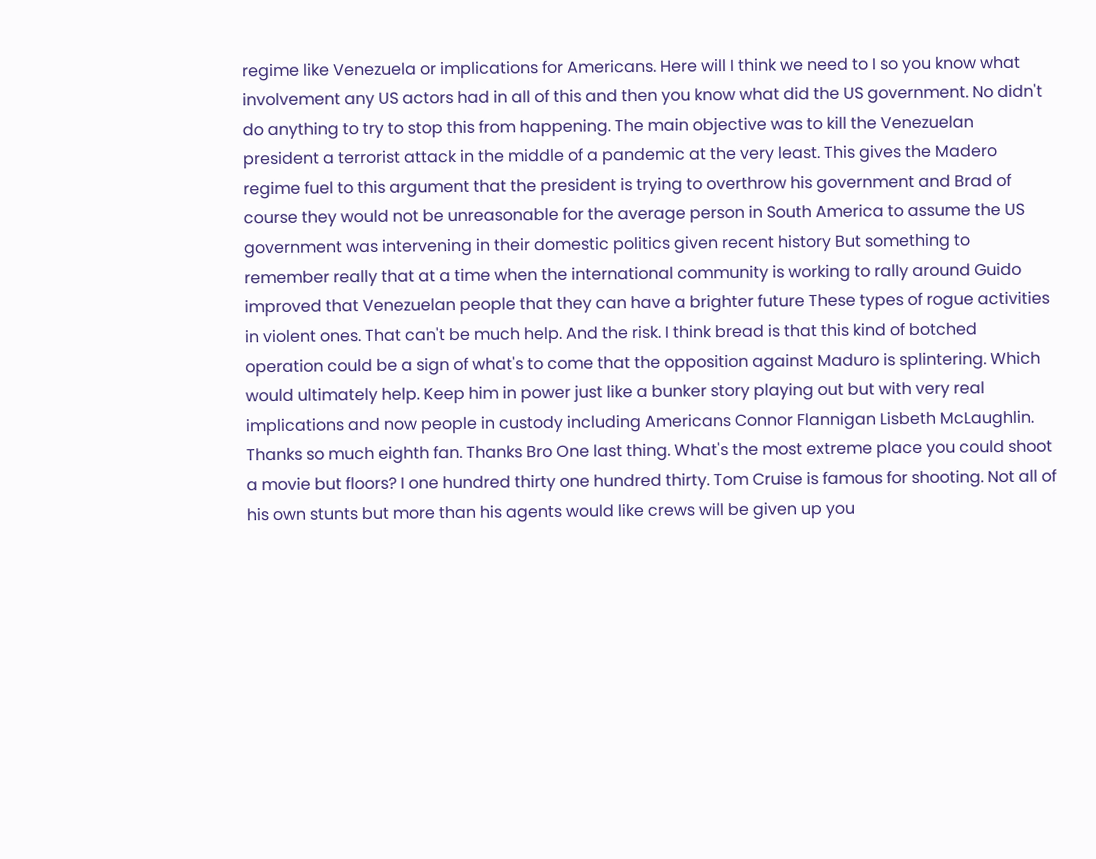regime like Venezuela or implications for Americans. Here will I think we need to I so you know what involvement any US actors had in all of this and then you know what did the US government. No didn't do anything to try to stop this from happening. The main objective was to kill the Venezuelan president a terrorist attack in the middle of a pandemic at the very least. This gives the Madero regime fuel to this argument that the president is trying to overthrow his government and Brad of course they would not be unreasonable for the average person in South America to assume the US government was intervening in their domestic politics given recent history But something to remember really that at a time when the international community is working to rally around Guido improved that Venezuelan people that they can have a brighter future These types of rogue activities in violent ones. That can't be much help. And the risk. I think bread is that this kind of botched operation could be a sign of what's to come that the opposition against Maduro is splintering. Which would ultimately help. Keep him in power just like a bunker story playing out but with very real implications and now people in custody including Americans Connor Flannigan Lisbeth McLaughlin. Thanks so much eighth fan. Thanks Bro One last thing. What's the most extreme place you could shoot a movie but floors? I one hundred thirty one hundred thirty. Tom Cruise is famous for shooting. Not all of his own stunts but more than his agents would like crews will be given up you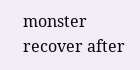monster recover after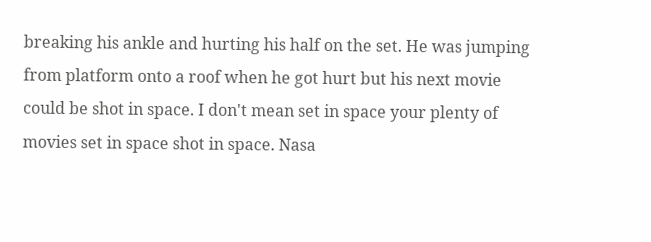breaking his ankle and hurting his half on the set. He was jumping from platform onto a roof when he got hurt but his next movie could be shot in space. I don't mean set in space your plenty of movies set in space shot in space. Nasa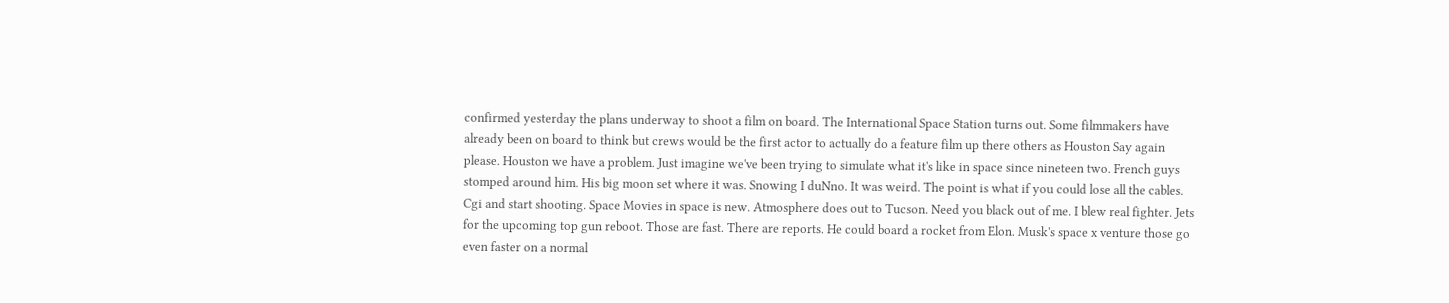confirmed yesterday the plans underway to shoot a film on board. The International Space Station turns out. Some filmmakers have already been on board to think but crews would be the first actor to actually do a feature film up there others as Houston Say again please. Houston we have a problem. Just imagine we've been trying to simulate what it's like in space since nineteen two. French guys stomped around him. His big moon set where it was. Snowing I duNno. It was weird. The point is what if you could lose all the cables. Cgi and start shooting. Space Movies in space is new. Atmosphere does out to Tucson. Need you black out of me. I blew real fighter. Jets for the upcoming top gun reboot. Those are fast. There are reports. He could board a rocket from Elon. Musk's space x venture those go even faster on a normal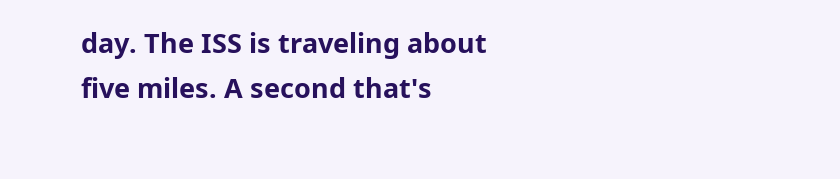day. The ISS is traveling about five miles. A second that's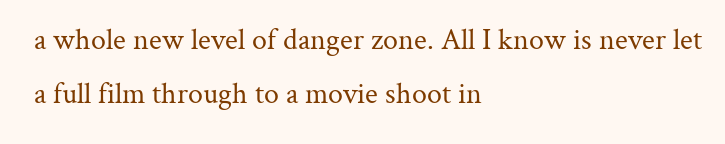a whole new level of danger zone. All I know is never let a full film through to a movie shoot in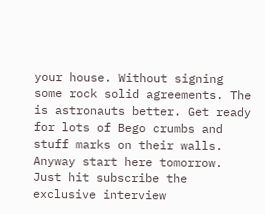your house. Without signing some rock solid agreements. The is astronauts better. Get ready for lots of Bego crumbs and stuff marks on their walls. Anyway start here tomorrow. Just hit subscribe the exclusive interview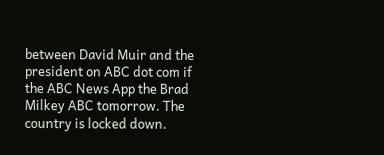between David Muir and the president on ABC dot com if the ABC News App the Brad Milkey ABC tomorrow. The country is locked down.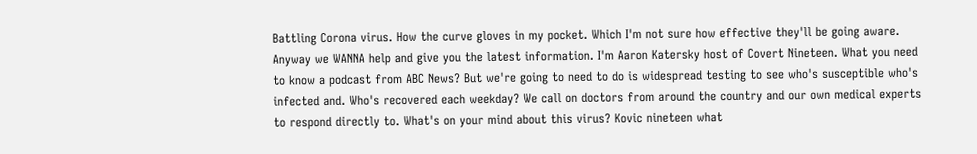Battling Corona virus. How the curve gloves in my pocket. Which I'm not sure how effective they'll be going aware. Anyway we WANNA help and give you the latest information. I'm Aaron Katersky host of Covert Nineteen. What you need to know a podcast from ABC News? But we're going to need to do is widespread testing to see who's susceptible who's infected and. Who's recovered each weekday? We call on doctors from around the country and our own medical experts to respond directly to. What's on your mind about this virus? Kovic nineteen what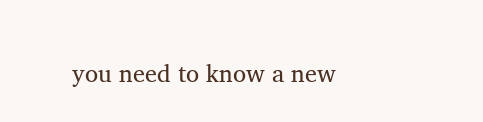you need to know a new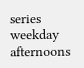series weekday afternoons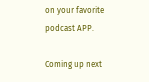on your favorite podcast APP.

Coming up next